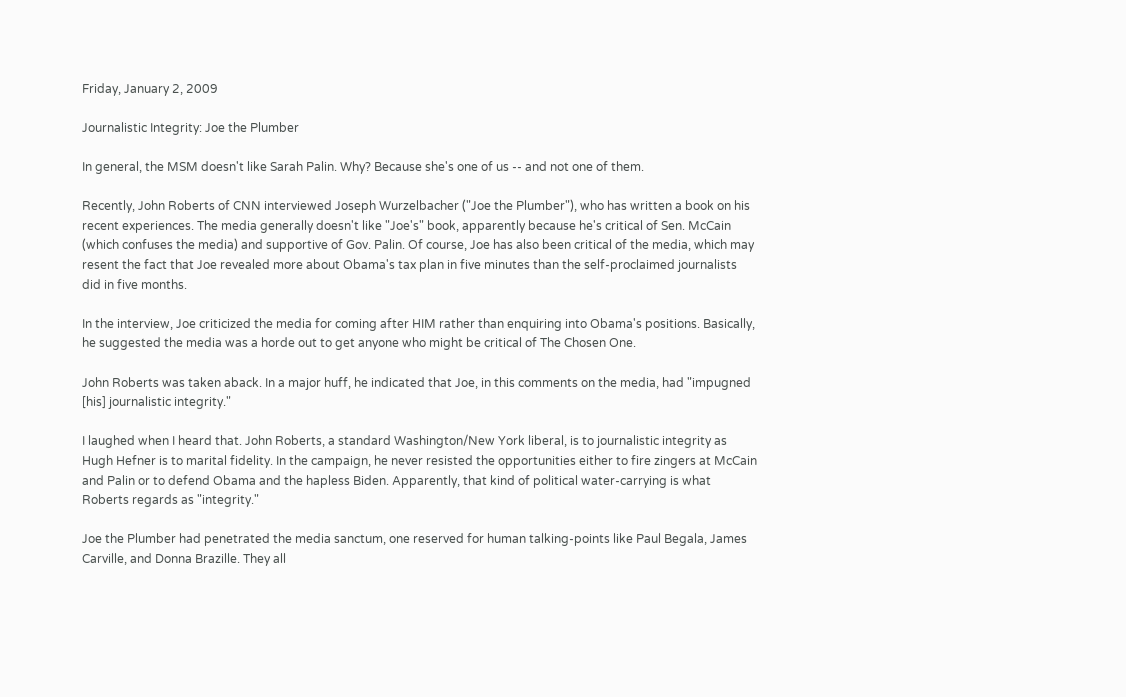Friday, January 2, 2009

Journalistic Integrity: Joe the Plumber

In general, the MSM doesn't like Sarah Palin. Why? Because she's one of us -- and not one of them.

Recently, John Roberts of CNN interviewed Joseph Wurzelbacher ("Joe the Plumber"), who has written a book on his recent experiences. The media generally doesn't like "Joe's" book, apparently because he's critical of Sen. McCain (which confuses the media) and supportive of Gov. Palin. Of course, Joe has also been critical of the media, which may resent the fact that Joe revealed more about Obama's tax plan in five minutes than the self-proclaimed journalists did in five months.

In the interview, Joe criticized the media for coming after HIM rather than enquiring into Obama's positions. Basically, he suggested the media was a horde out to get anyone who might be critical of The Chosen One.

John Roberts was taken aback. In a major huff, he indicated that Joe, in this comments on the media, had "impugned [his] journalistic integrity."

I laughed when I heard that. John Roberts, a standard Washington/New York liberal, is to journalistic integrity as Hugh Hefner is to marital fidelity. In the campaign, he never resisted the opportunities either to fire zingers at McCain and Palin or to defend Obama and the hapless Biden. Apparently, that kind of political water-carrying is what Roberts regards as "integrity."

Joe the Plumber had penetrated the media sanctum, one reserved for human talking-points like Paul Begala, James Carville, and Donna Brazille. They all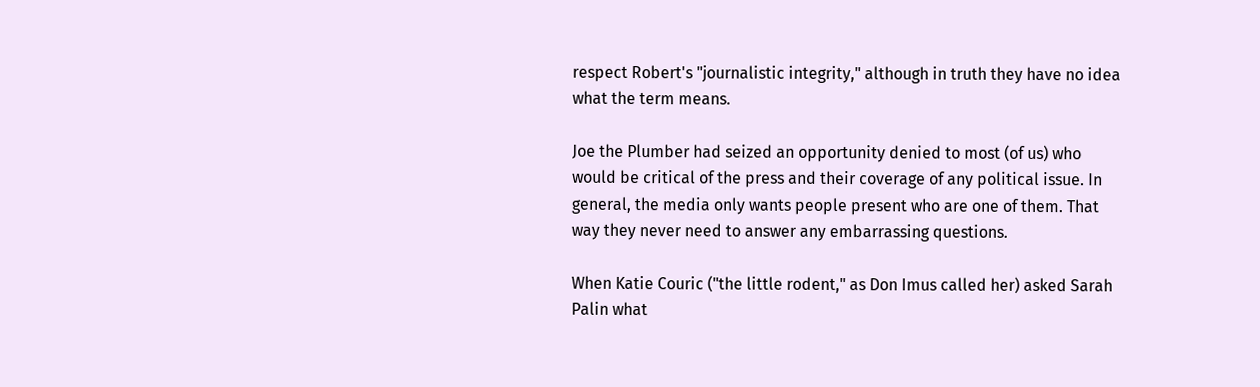respect Robert's "journalistic integrity," although in truth they have no idea what the term means.

Joe the Plumber had seized an opportunity denied to most (of us) who would be critical of the press and their coverage of any political issue. In general, the media only wants people present who are one of them. That way they never need to answer any embarrassing questions.

When Katie Couric ("the little rodent," as Don Imus called her) asked Sarah Palin what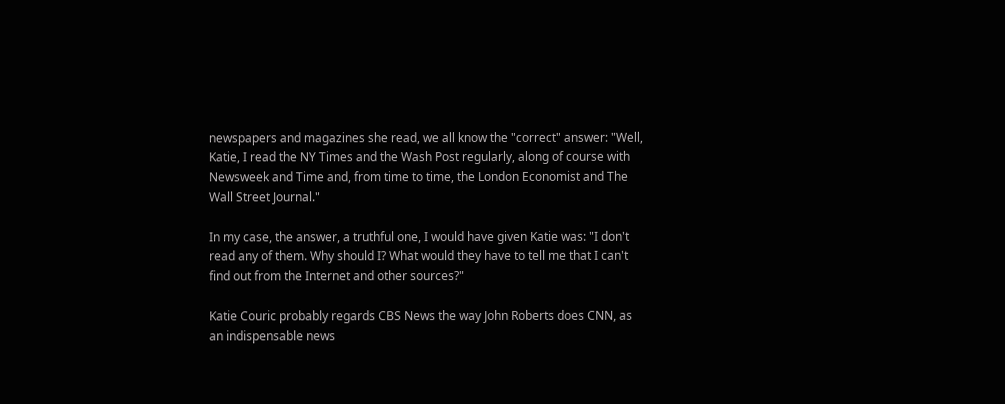newspapers and magazines she read, we all know the "correct" answer: "Well, Katie, I read the NY Times and the Wash Post regularly, along of course with Newsweek and Time and, from time to time, the London Economist and The Wall Street Journal."

In my case, the answer, a truthful one, I would have given Katie was: "I don't read any of them. Why should I? What would they have to tell me that I can't find out from the Internet and other sources?"

Katie Couric probably regards CBS News the way John Roberts does CNN, as an indispensable news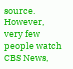source. However, very few people watch CBS News,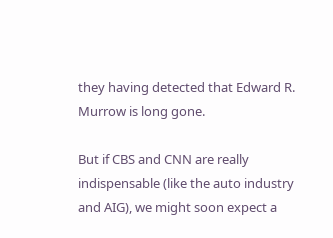they having detected that Edward R. Murrow is long gone.

But if CBS and CNN are really indispensable (like the auto industry and AIG), we might soon expect a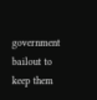government bailout to keep them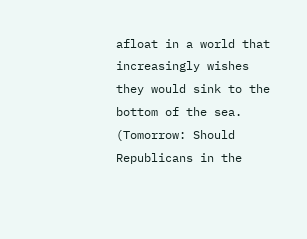afloat in a world that increasingly wishes they would sink to the bottom of the sea.
(Tomorrow: Should Republicans in the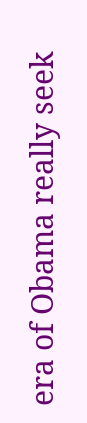era of Obama really seek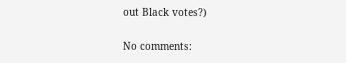out Black votes?)

No comments: